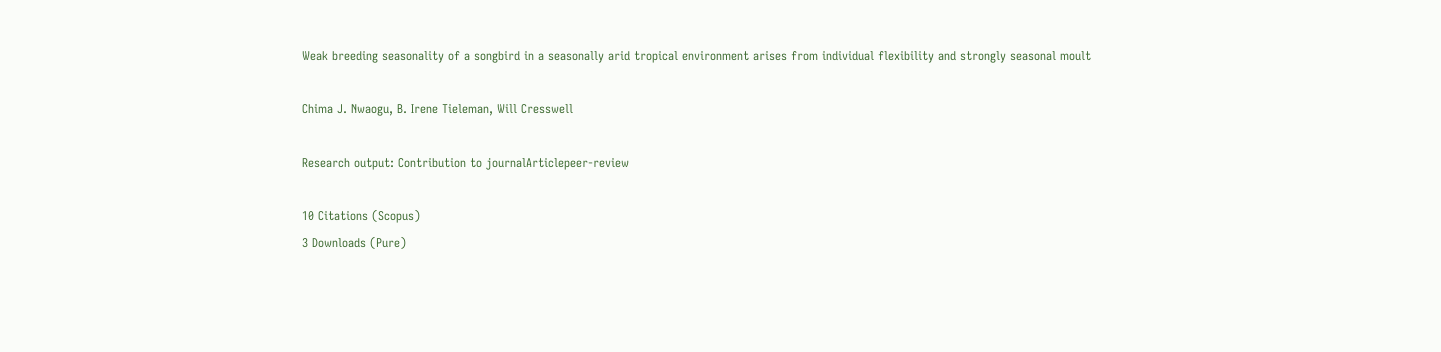Weak breeding seasonality of a songbird in a seasonally arid tropical environment arises from individual flexibility and strongly seasonal moult

Chima J. Nwaogu, B. Irene Tieleman, Will Cresswell

Research output: Contribution to journalArticlepeer-review

10 Citations (Scopus)
3 Downloads (Pure)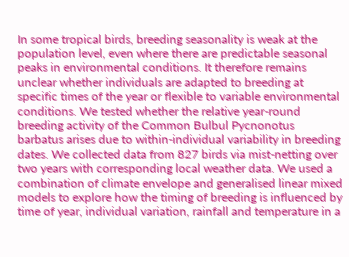In some tropical birds, breeding seasonality is weak at the population level, even where there are predictable seasonal peaks in environmental conditions. It therefore remains unclear whether individuals are adapted to breeding at specific times of the year or flexible to variable environmental conditions. We tested whether the relative year-round breeding activity of the Common Bulbul Pycnonotus barbatus arises due to within-individual variability in breeding dates. We collected data from 827 birds via mist-netting over two years with corresponding local weather data. We used a combination of climate envelope and generalised linear mixed models to explore how the timing of breeding is influenced by time of year, individual variation, rainfall and temperature in a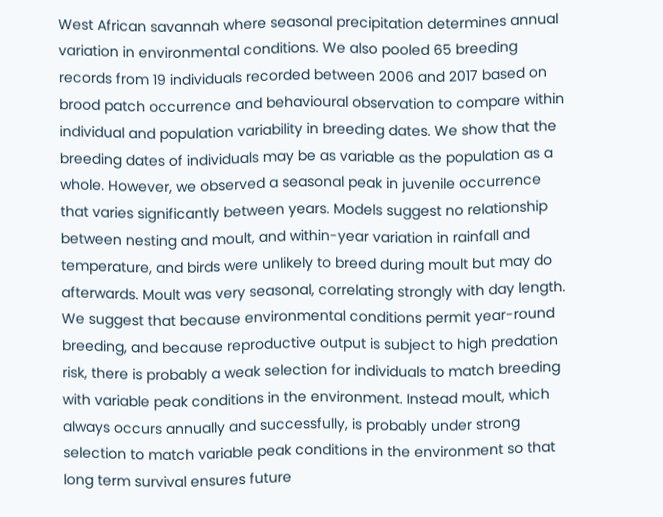West African savannah where seasonal precipitation determines annual variation in environmental conditions. We also pooled 65 breeding records from 19 individuals recorded between 2006 and 2017 based on brood patch occurrence and behavioural observation to compare within individual and population variability in breeding dates. We show that the breeding dates of individuals may be as variable as the population as a whole. However, we observed a seasonal peak in juvenile occurrence that varies significantly between years. Models suggest no relationship between nesting and moult, and within-year variation in rainfall and temperature, and birds were unlikely to breed during moult but may do afterwards. Moult was very seasonal, correlating strongly with day length. We suggest that because environmental conditions permit year-round breeding, and because reproductive output is subject to high predation risk, there is probably a weak selection for individuals to match breeding with variable peak conditions in the environment. Instead moult, which always occurs annually and successfully, is probably under strong selection to match variable peak conditions in the environment so that long term survival ensures future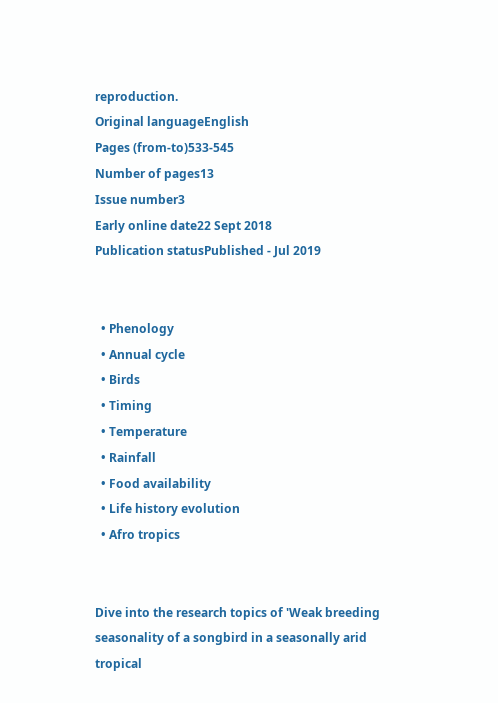reproduction.
Original languageEnglish
Pages (from-to)533-545
Number of pages13
Issue number3
Early online date22 Sept 2018
Publication statusPublished - Jul 2019


  • Phenology
  • Annual cycle
  • Birds
  • Timing
  • Temperature
  • Rainfall
  • Food availability
  • Life history evolution
  • Afro tropics


Dive into the research topics of 'Weak breeding seasonality of a songbird in a seasonally arid tropical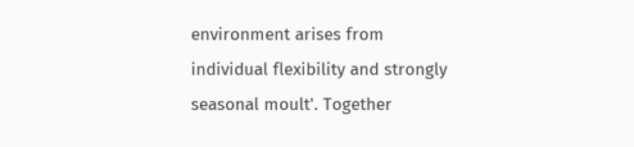environment arises from individual flexibility and strongly seasonal moult'. Together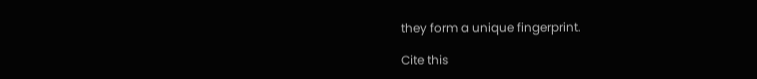they form a unique fingerprint.

Cite this